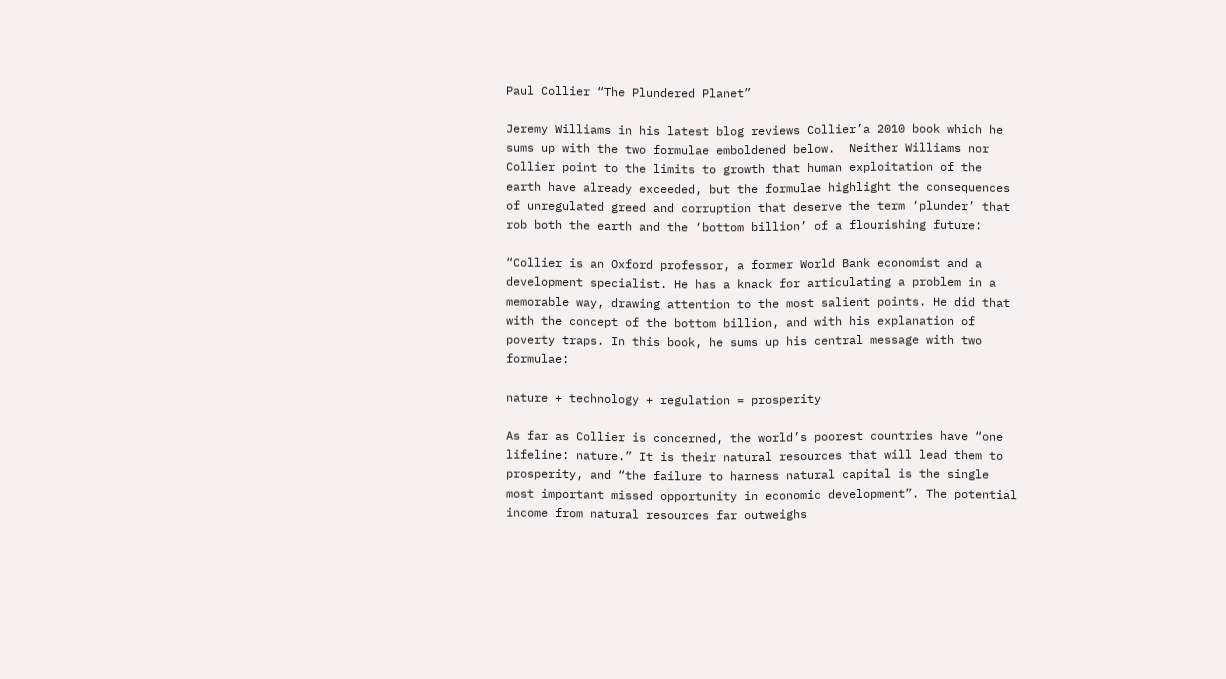Paul Collier “The Plundered Planet”

Jeremy Williams in his latest blog reviews Collier’a 2010 book which he sums up with the two formulae emboldened below.  Neither Williams nor Collier point to the limits to growth that human exploitation of the earth have already exceeded, but the formulae highlight the consequences of unregulated greed and corruption that deserve the term ‘plunder’ that rob both the earth and the ‘bottom billion’ of a flourishing future:

“Collier is an Oxford professor, a former World Bank economist and a development specialist. He has a knack for articulating a problem in a memorable way, drawing attention to the most salient points. He did that with the concept of the bottom billion, and with his explanation of poverty traps. In this book, he sums up his central message with two formulae:

nature + technology + regulation = prosperity

As far as Collier is concerned, the world’s poorest countries have “one lifeline: nature.” It is their natural resources that will lead them to prosperity, and “the failure to harness natural capital is the single most important missed opportunity in economic development”. The potential income from natural resources far outweighs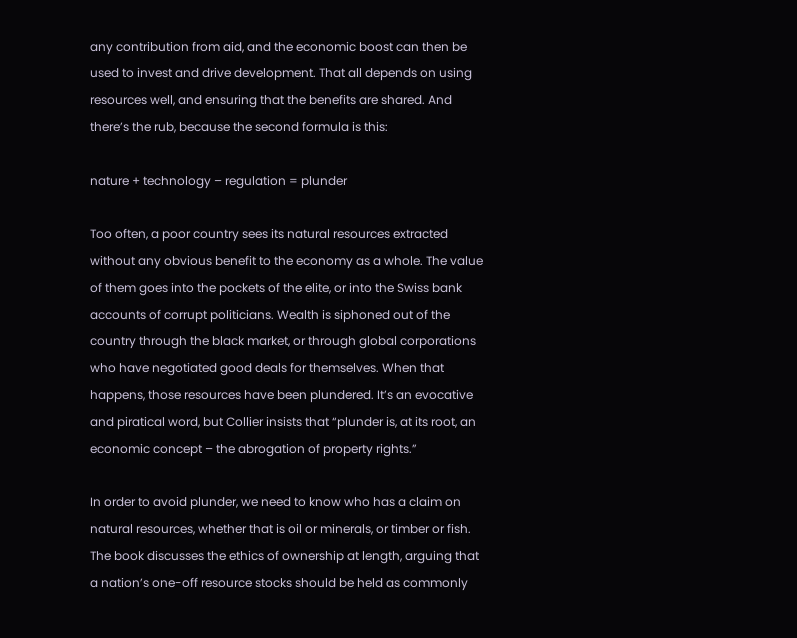any contribution from aid, and the economic boost can then be used to invest and drive development. That all depends on using resources well, and ensuring that the benefits are shared. And there’s the rub, because the second formula is this:

nature + technology – regulation = plunder

Too often, a poor country sees its natural resources extracted without any obvious benefit to the economy as a whole. The value of them goes into the pockets of the elite, or into the Swiss bank accounts of corrupt politicians. Wealth is siphoned out of the country through the black market, or through global corporations who have negotiated good deals for themselves. When that happens, those resources have been plundered. It’s an evocative and piratical word, but Collier insists that “plunder is, at its root, an economic concept – the abrogation of property rights.”

In order to avoid plunder, we need to know who has a claim on natural resources, whether that is oil or minerals, or timber or fish. The book discusses the ethics of ownership at length, arguing that a nation’s one-off resource stocks should be held as commonly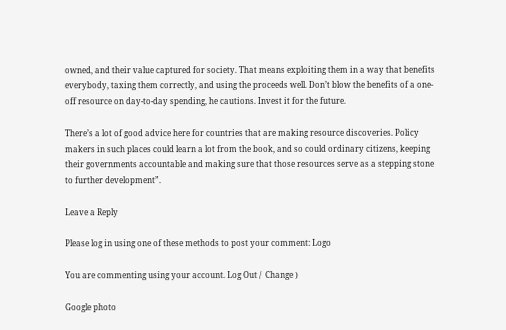owned, and their value captured for society. That means exploiting them in a way that benefits everybody, taxing them correctly, and using the proceeds well. Don’t blow the benefits of a one-off resource on day-to-day spending, he cautions. Invest it for the future.

There’s a lot of good advice here for countries that are making resource discoveries. Policy makers in such places could learn a lot from the book, and so could ordinary citizens, keeping their governments accountable and making sure that those resources serve as a stepping stone to further development”.

Leave a Reply

Please log in using one of these methods to post your comment: Logo

You are commenting using your account. Log Out /  Change )

Google photo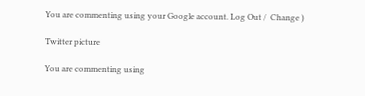You are commenting using your Google account. Log Out /  Change )

Twitter picture

You are commenting using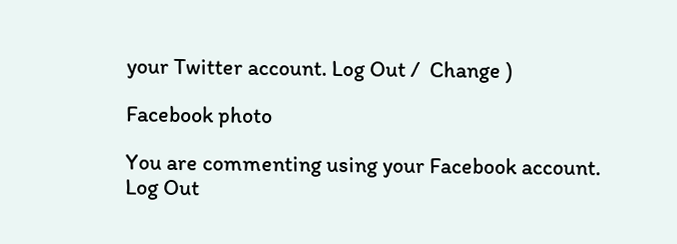your Twitter account. Log Out /  Change )

Facebook photo

You are commenting using your Facebook account. Log Out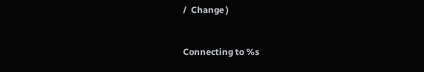/  Change )

Connecting to %s